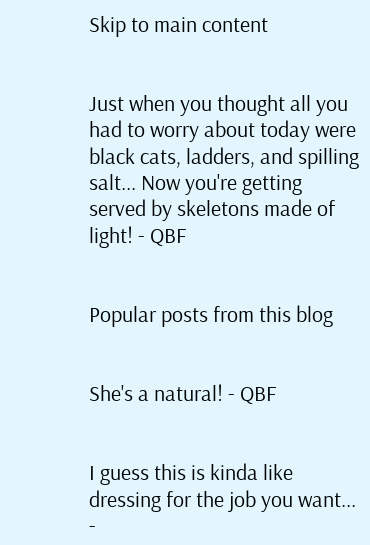Skip to main content


Just when you thought all you had to worry about today were black cats, ladders, and spilling salt... Now you're getting served by skeletons made of light! - QBF


Popular posts from this blog


She's a natural! - QBF


I guess this is kinda like dressing for the job you want... -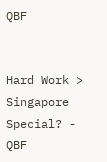QBF


Hard Work > Singapore Special? - QBF